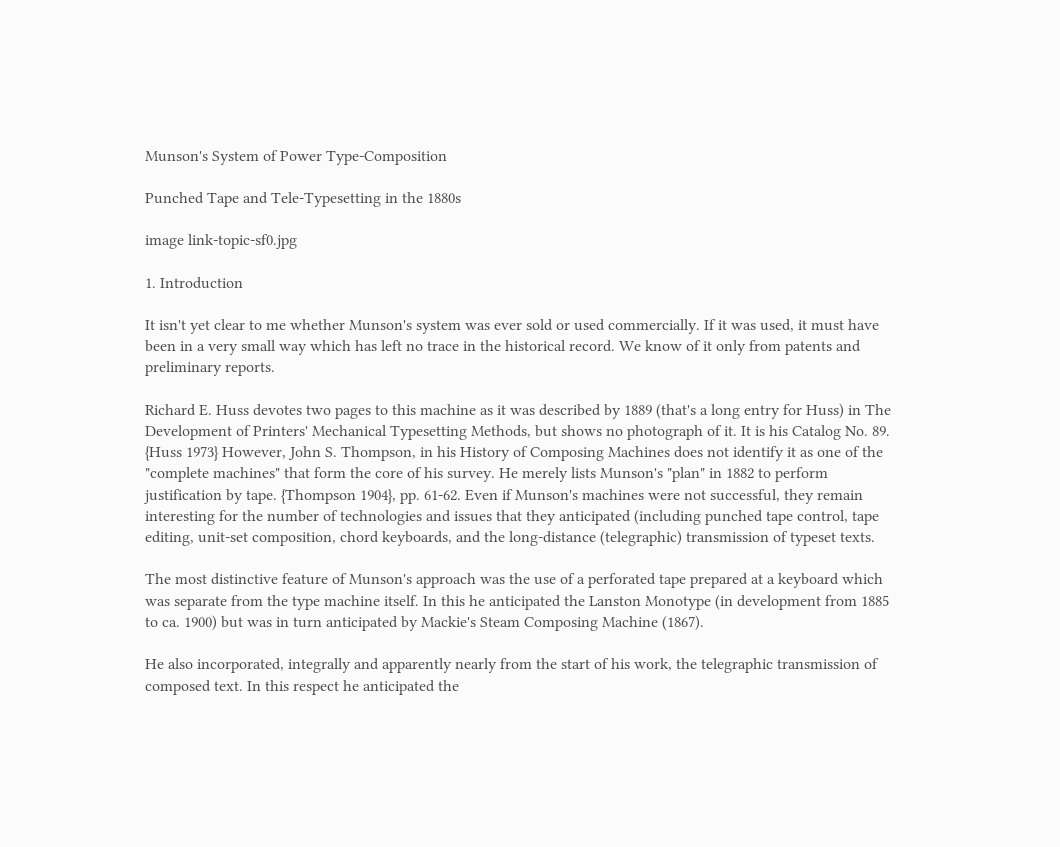Munson's System of Power Type-Composition

Punched Tape and Tele-Typesetting in the 1880s

image link-topic-sf0.jpg

1. Introduction

It isn't yet clear to me whether Munson's system was ever sold or used commercially. If it was used, it must have been in a very small way which has left no trace in the historical record. We know of it only from patents and preliminary reports.

Richard E. Huss devotes two pages to this machine as it was described by 1889 (that's a long entry for Huss) in The Development of Printers' Mechanical Typesetting Methods, but shows no photograph of it. It is his Catalog No. 89. {Huss 1973} However, John S. Thompson, in his History of Composing Machines does not identify it as one of the "complete machines" that form the core of his survey. He merely lists Munson's "plan" in 1882 to perform justification by tape. {Thompson 1904}, pp. 61-62. Even if Munson's machines were not successful, they remain interesting for the number of technologies and issues that they anticipated (including punched tape control, tape editing, unit-set composition, chord keyboards, and the long-distance (telegraphic) transmission of typeset texts.

The most distinctive feature of Munson's approach was the use of a perforated tape prepared at a keyboard which was separate from the type machine itself. In this he anticipated the Lanston Monotype (in development from 1885 to ca. 1900) but was in turn anticipated by Mackie's Steam Composing Machine (1867).

He also incorporated, integrally and apparently nearly from the start of his work, the telegraphic transmission of composed text. In this respect he anticipated the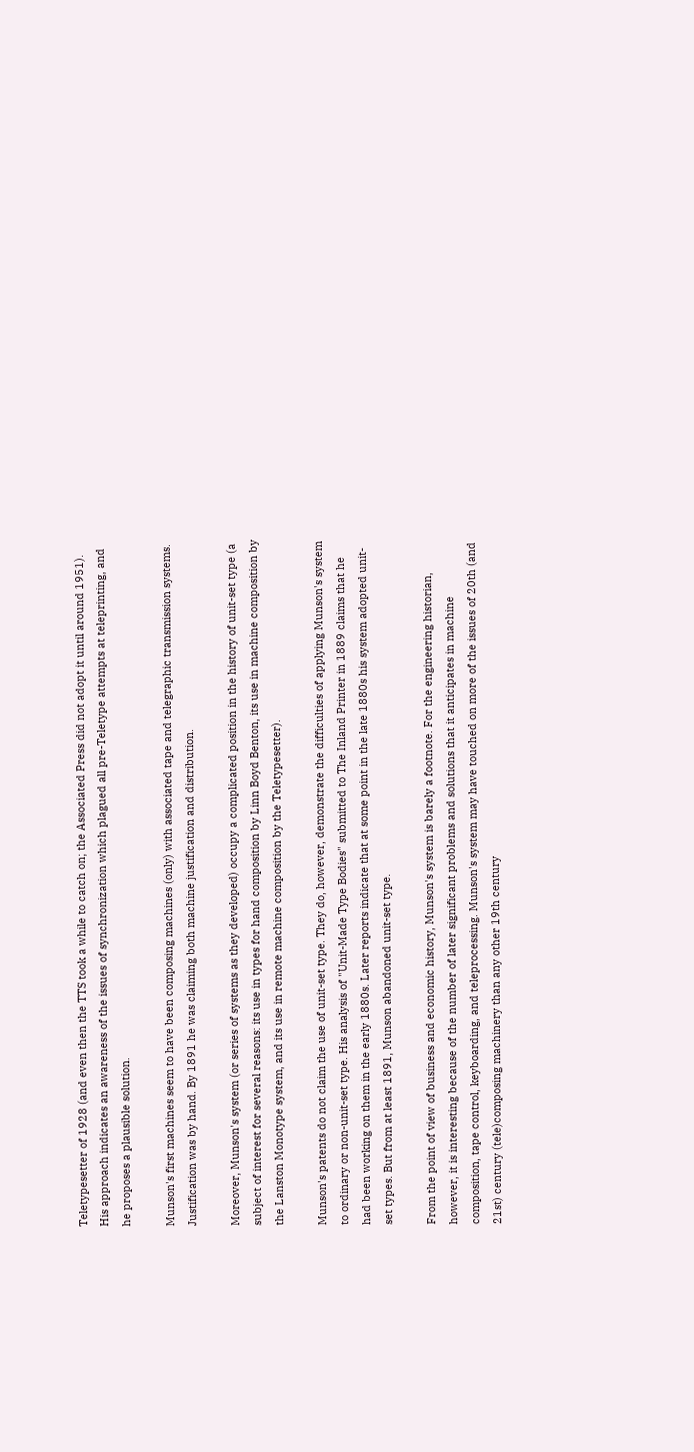Teletypesetter of 1928 (and even then the TTS took a while to catch on; the Associated Press did not adopt it until around 1951). His approach indicates an awareness of the issues of synchronization which plagued all pre-Teletype attempts at teleprinting, and he proposes a plausible solution.

Munson's first machines seem to have been composing machines (only) with associated tape and telegraphic transmission systems. Justification was by hand. By 1891 he was claiming both machine justification and distribution.

Moreover, Munson's system (or series of systems as they developed) occupy a complicated position in the history of unit-set type (a subject of interest for several reasons: its use in types for hand composition by Linn Boyd Benton, its use in machine composition by the Lanston Monotype system, and its use in remote machine composition by the Teletypesetter).

Munson's patents do not claim the use of unit-set type. They do, however, demonstrate the difficulties of applying Munson's system to ordinary or non-unit-set type. His analysis of "Unit-Made Type Bodies" submitted to The Inland Printer in 1889 claims that he had been working on them in the early 1880s. Later reports indicate that at some point in the late 1880s his system adopted unit-set types. But from at least 1891, Munson abandoned unit-set type.

From the point of view of business and economic history, Munson's system is barely a footnote. For the engineering historian, however, it is interesting because of the number of later significant problems and solutions that it anticipates in machine composition, tape control, keyboarding, and teleprocessing. Munson's system may have touched on more of the issues of 20th (and 21st) century (tele)composing machinery than any other 19th century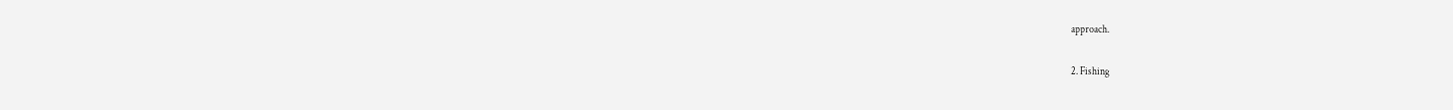approach.

2. Fishing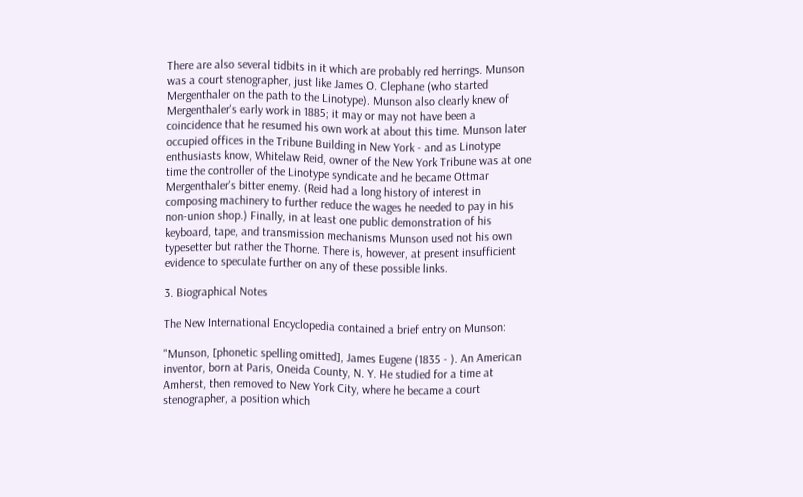There are also several tidbits in it which are probably red herrings. Munson was a court stenographer, just like James O. Clephane (who started Mergenthaler on the path to the Linotype). Munson also clearly knew of Mergenthaler's early work in 1885; it may or may not have been a coincidence that he resumed his own work at about this time. Munson later occupied offices in the Tribune Building in New York - and as Linotype enthusiasts know, Whitelaw Reid, owner of the New York Tribune was at one time the controller of the Linotype syndicate and he became Ottmar Mergenthaler's bitter enemy. (Reid had a long history of interest in composing machinery to further reduce the wages he needed to pay in his non-union shop.) Finally, in at least one public demonstration of his keyboard, tape, and transmission mechanisms Munson used not his own typesetter but rather the Thorne. There is, however, at present insufficient evidence to speculate further on any of these possible links.

3. Biographical Notes

The New International Encyclopedia contained a brief entry on Munson:

"Munson, [phonetic spelling omitted], James Eugene (1835 - ). An American inventor, born at Paris, Oneida County, N. Y. He studied for a time at Amherst, then removed to New York City, where he became a court stenographer, a position which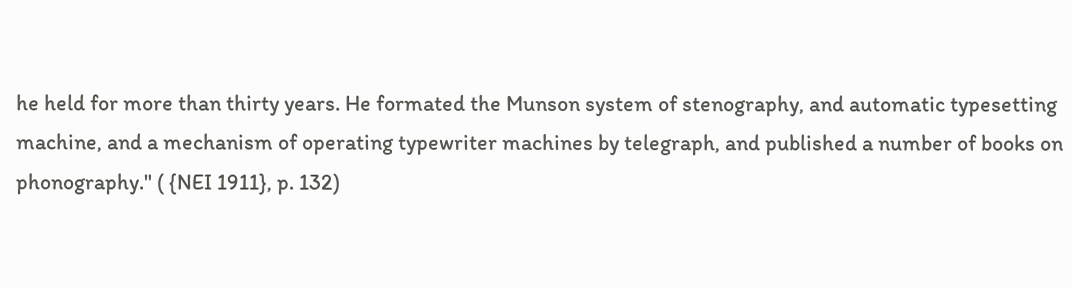he held for more than thirty years. He formated the Munson system of stenography, and automatic typesetting machine, and a mechanism of operating typewriter machines by telegraph, and published a number of books on phonography." ( {NEI 1911}, p. 132)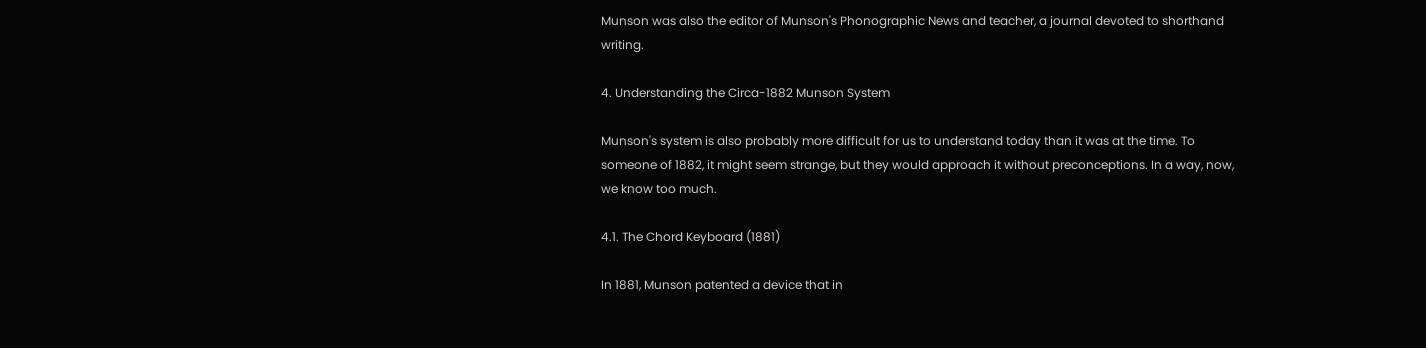Munson was also the editor of Munson's Phonographic News and teacher, a journal devoted to shorthand writing.

4. Understanding the Circa-1882 Munson System

Munson's system is also probably more difficult for us to understand today than it was at the time. To someone of 1882, it might seem strange, but they would approach it without preconceptions. In a way, now, we know too much.

4.1. The Chord Keyboard (1881)

In 1881, Munson patented a device that in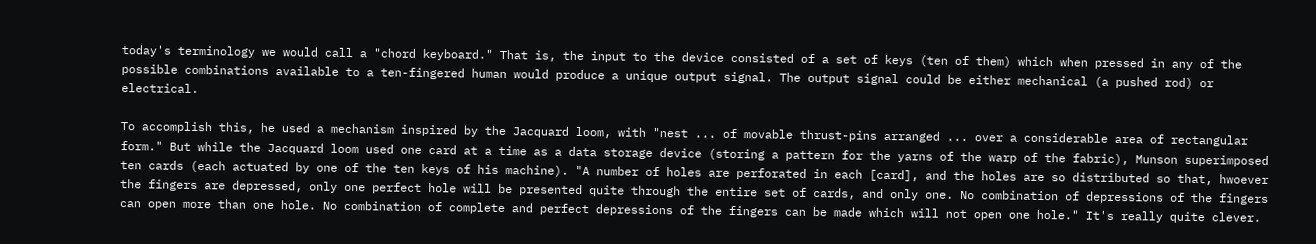today's terminology we would call a "chord keyboard." That is, the input to the device consisted of a set of keys (ten of them) which when pressed in any of the possible combinations available to a ten-fingered human would produce a unique output signal. The output signal could be either mechanical (a pushed rod) or electrical.

To accomplish this, he used a mechanism inspired by the Jacquard loom, with "nest ... of movable thrust-pins arranged ... over a considerable area of rectangular form." But while the Jacquard loom used one card at a time as a data storage device (storing a pattern for the yarns of the warp of the fabric), Munson superimposed ten cards (each actuated by one of the ten keys of his machine). "A number of holes are perforated in each [card], and the holes are so distributed so that, hwoever the fingers are depressed, only one perfect hole will be presented quite through the entire set of cards, and only one. No combination of depressions of the fingers can open more than one hole. No combination of complete and perfect depressions of the fingers can be made which will not open one hole." It's really quite clever.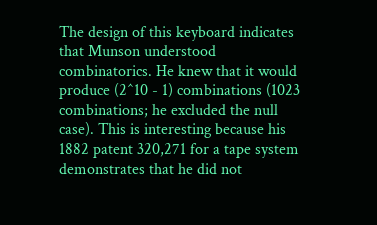The design of this keyboard indicates that Munson understood combinatorics. He knew that it would produce (2^10 - 1) combinations (1023 combinations; he excluded the null case). This is interesting because his 1882 patent 320,271 for a tape system demonstrates that he did not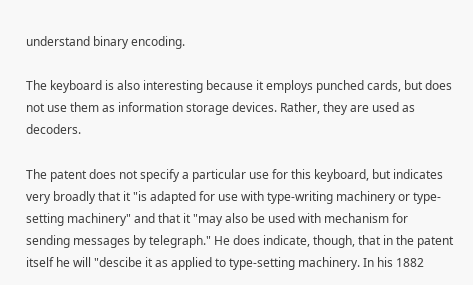understand binary encoding.

The keyboard is also interesting because it employs punched cards, but does not use them as information storage devices. Rather, they are used as decoders.

The patent does not specify a particular use for this keyboard, but indicates very broadly that it "is adapted for use with type-writing machinery or type-setting machinery" and that it "may also be used with mechanism for sending messages by telegraph." He does indicate, though, that in the patent itself he will "descibe it as applied to type-setting machinery. In his 1882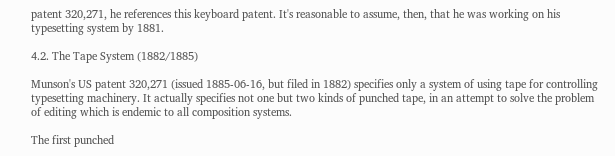patent 320,271, he references this keyboard patent. It's reasonable to assume, then, that he was working on his typesetting system by 1881.

4.2. The Tape System (1882/1885)

Munson's US patent 320,271 (issued 1885-06-16, but filed in 1882) specifies only a system of using tape for controlling typesetting machinery. It actually specifies not one but two kinds of punched tape, in an attempt to solve the problem of editing which is endemic to all composition systems.

The first punched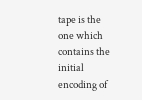tape is the one which contains the initial encoding of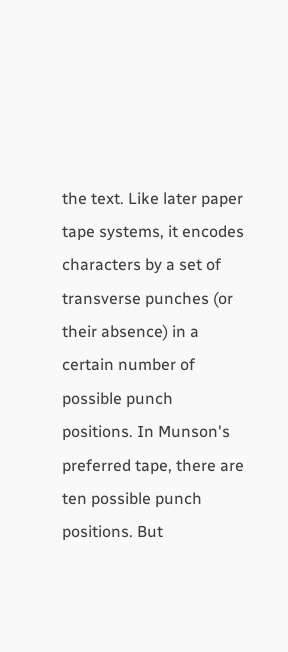the text. Like later paper tape systems, it encodes characters by a set of transverse punches (or their absence) in a certain number of possible punch positions. In Munson's preferred tape, there are ten possible punch positions. But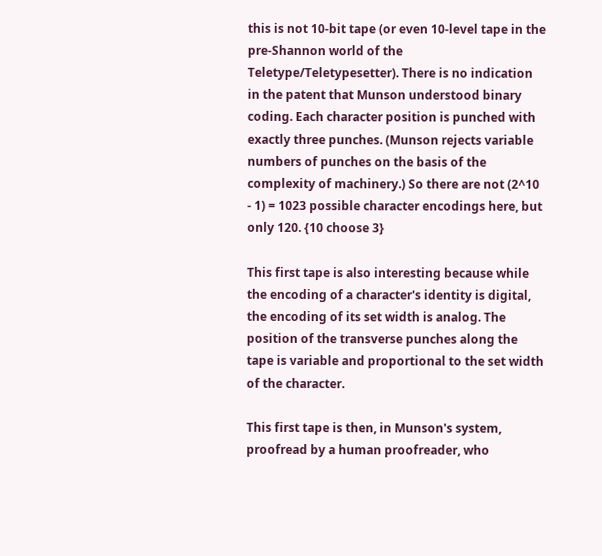this is not 10-bit tape (or even 10-level tape in the pre-Shannon world of the Teletype/Teletypesetter). There is no indication in the patent that Munson understood binary coding. Each character position is punched with exactly three punches. (Munson rejects variable numbers of punches on the basis of the complexity of machinery.) So there are not (2^10 - 1) = 1023 possible character encodings here, but only 120. {10 choose 3}

This first tape is also interesting because while the encoding of a character's identity is digital, the encoding of its set width is analog. The position of the transverse punches along the tape is variable and proportional to the set width of the character.

This first tape is then, in Munson's system, proofread by a human proofreader, who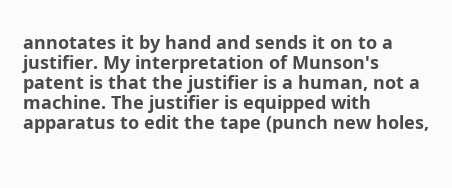annotates it by hand and sends it on to a justifier. My interpretation of Munson's patent is that the justifier is a human, not a machine. The justifier is equipped with apparatus to edit the tape (punch new holes,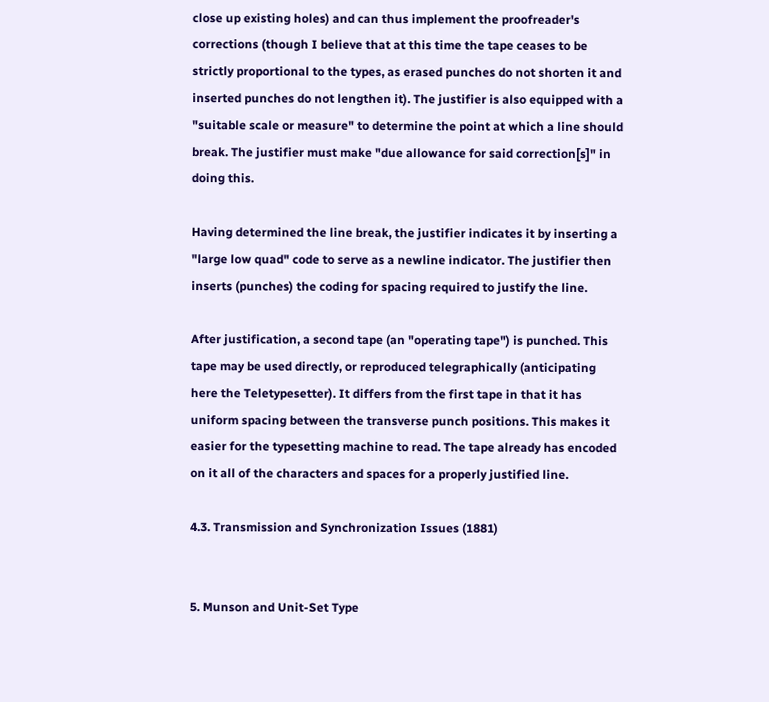close up existing holes) and can thus implement the proofreader's corrections (though I believe that at this time the tape ceases to be strictly proportional to the types, as erased punches do not shorten it and inserted punches do not lengthen it). The justifier is also equipped with a "suitable scale or measure" to determine the point at which a line should break. The justifier must make "due allowance for said correction[s]" in doing this.

Having determined the line break, the justifier indicates it by inserting a "large low quad" code to serve as a newline indicator. The justifier then inserts (punches) the coding for spacing required to justify the line.

After justification, a second tape (an "operating tape") is punched. This tape may be used directly, or reproduced telegraphically (anticipating here the Teletypesetter). It differs from the first tape in that it has uniform spacing between the transverse punch positions. This makes it easier for the typesetting machine to read. The tape already has encoded on it all of the characters and spaces for a properly justified line.

4.3. Transmission and Synchronization Issues (1881)


5. Munson and Unit-Set Type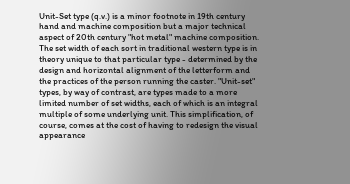Unit-Set type (q.v.) is a minor footnote in 19th century hand and machine composition but a major technical aspect of 20th century "hot metal" machine composition. The set width of each sort in traditional western type is in theory unique to that particular type - determined by the design and horizontal alignment of the letterform and the practices of the person running the caster. "Unit-set" types, by way of contrast, are types made to a more limited number of set widths, each of which is an integral multiple of some underlying unit. This simplification, of course, comes at the cost of having to redesign the visual appearance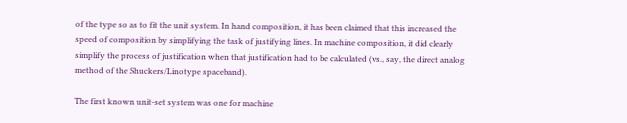of the type so as to fit the unit system. In hand composition, it has been claimed that this increased the speed of composition by simplifying the task of justifying lines. In machine composition, it did clearly simplify the process of justification when that justification had to be calculated (vs., say, the direct analog method of the Shuckers/Linotype spaceband).

The first known unit-set system was one for machine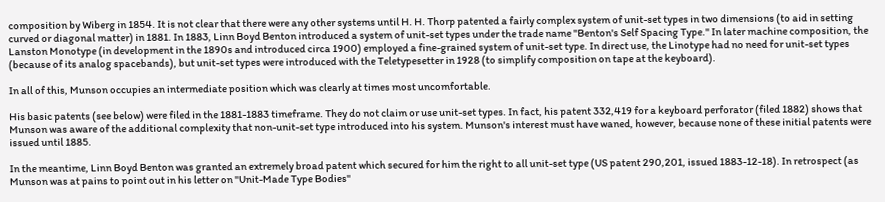composition by Wiberg in 1854. It is not clear that there were any other systems until H. H. Thorp patented a fairly complex system of unit-set types in two dimensions (to aid in setting curved or diagonal matter) in 1881. In 1883, Linn Boyd Benton introduced a system of unit-set types under the trade name "Benton's Self Spacing Type." In later machine composition, the Lanston Monotype (in development in the 1890s and introduced circa 1900) employed a fine-grained system of unit-set type. In direct use, the Linotype had no need for unit-set types (because of its analog spacebands), but unit-set types were introduced with the Teletypesetter in 1928 (to simplify composition on tape at the keyboard).

In all of this, Munson occupies an intermediate position which was clearly at times most uncomfortable.

His basic patents (see below) were filed in the 1881-1883 timeframe. They do not claim or use unit-set types. In fact, his patent 332,419 for a keyboard perforator (filed 1882) shows that Munson was aware of the additional complexity that non-unit-set type introduced into his system. Munson's interest must have waned, however, because none of these initial patents were issued until 1885.

In the meantime, Linn Boyd Benton was granted an extremely broad patent which secured for him the right to all unit-set type (US patent 290,201, issued 1883-12-18). In retrospect (as Munson was at pains to point out in his letter on "Unit-Made Type Bodies"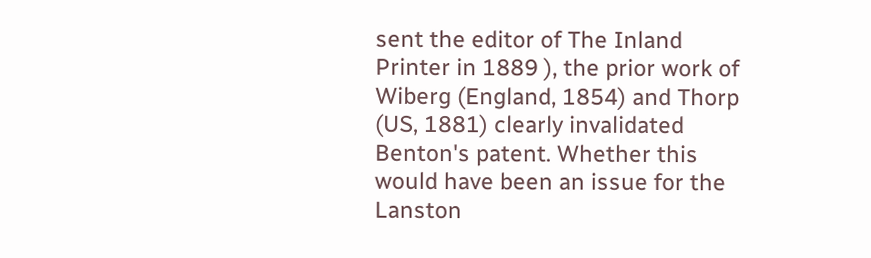sent the editor of The Inland Printer in 1889 ), the prior work of Wiberg (England, 1854) and Thorp (US, 1881) clearly invalidated Benton's patent. Whether this would have been an issue for the Lanston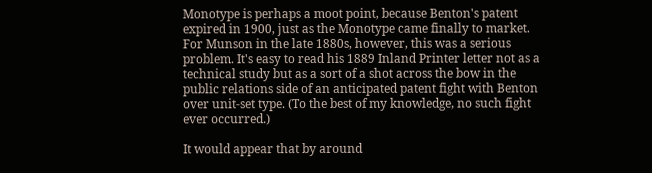Monotype is perhaps a moot point, because Benton's patent expired in 1900, just as the Monotype came finally to market. For Munson in the late 1880s, however, this was a serious problem. It's easy to read his 1889 Inland Printer letter not as a technical study but as a sort of a shot across the bow in the public relations side of an anticipated patent fight with Benton over unit-set type. (To the best of my knowledge, no such fight ever occurred.)

It would appear that by around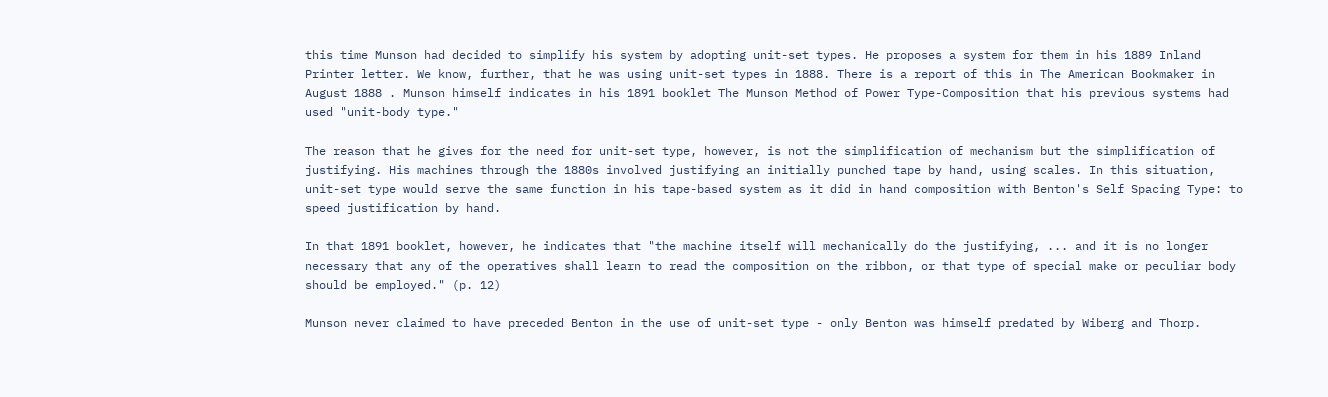this time Munson had decided to simplify his system by adopting unit-set types. He proposes a system for them in his 1889 Inland Printer letter. We know, further, that he was using unit-set types in 1888. There is a report of this in The American Bookmaker in August 1888 . Munson himself indicates in his 1891 booklet The Munson Method of Power Type-Composition that his previous systems had used "unit-body type."

The reason that he gives for the need for unit-set type, however, is not the simplification of mechanism but the simplification of justifying. His machines through the 1880s involved justifying an initially punched tape by hand, using scales. In this situation, unit-set type would serve the same function in his tape-based system as it did in hand composition with Benton's Self Spacing Type: to speed justification by hand.

In that 1891 booklet, however, he indicates that "the machine itself will mechanically do the justifying, ... and it is no longer necessary that any of the operatives shall learn to read the composition on the ribbon, or that type of special make or peculiar body should be employed." (p. 12)

Munson never claimed to have preceded Benton in the use of unit-set type - only Benton was himself predated by Wiberg and Thorp.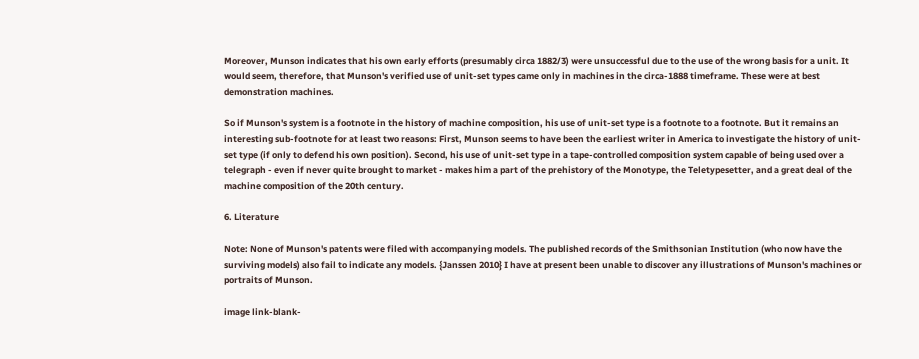Moreover, Munson indicates that his own early efforts (presumably circa 1882/3) were unsuccessful due to the use of the wrong basis for a unit. It would seem, therefore, that Munson's verified use of unit-set types came only in machines in the circa-1888 timeframe. These were at best demonstration machines.

So if Munson's system is a footnote in the history of machine composition, his use of unit-set type is a footnote to a footnote. But it remains an interesting sub-footnote for at least two reasons: First, Munson seems to have been the earliest writer in America to investigate the history of unit-set type (if only to defend his own position). Second, his use of unit-set type in a tape-controlled composition system capable of being used over a telegraph - even if never quite brought to market - makes him a part of the prehistory of the Monotype, the Teletypesetter, and a great deal of the machine composition of the 20th century.

6. Literature

Note: None of Munson's patents were filed with accompanying models. The published records of the Smithsonian Institution (who now have the surviving models) also fail to indicate any models. {Janssen 2010} I have at present been unable to discover any illustrations of Munson's machines or portraits of Munson.

image link-blank-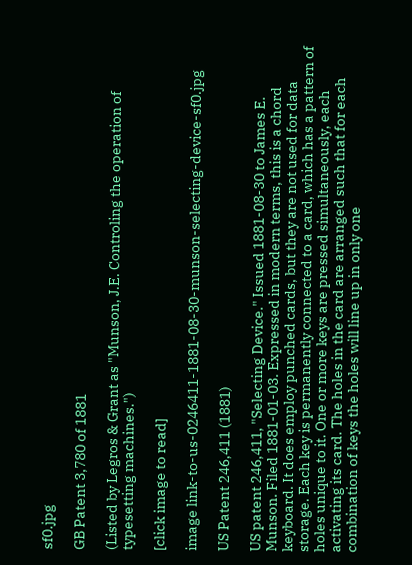sf0.jpg

GB Patent 3,780 of 1881

(Listed by Legros & Grant as "Munson, J.E. Controling the operation of typesetting machines.")

[click image to read]

image link-to-us-0246411-1881-08-30-munson-selecting-device-sf0.jpg

US Patent 246,411 (1881)

US patent 246,411, "Selecting Device." Issued 1881-08-30 to James E. Munson. Filed 1881-01-03. Expressed in modern terms, this is a chord keyboard. It does employ punched cards, but they are not used for data storage. Each key is permanently connected to a card, which has a pattern of holes unique to it. One or more keys are pressed simultaneously, each activating its card. The holes in the card are arranged such that for each combination of keys the holes will line up in only one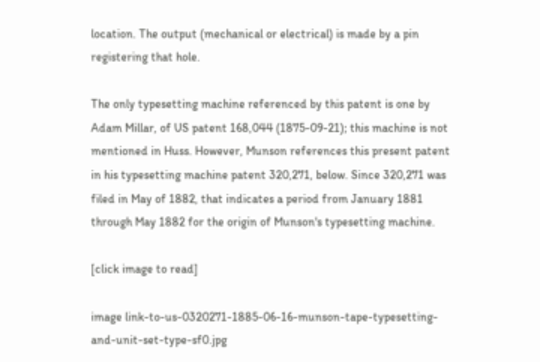location. The output (mechanical or electrical) is made by a pin registering that hole.

The only typesetting machine referenced by this patent is one by Adam Millar, of US patent 168,044 (1875-09-21); this machine is not mentioned in Huss. However, Munson references this present patent in his typesetting machine patent 320,271, below. Since 320,271 was filed in May of 1882, that indicates a period from January 1881 through May 1882 for the origin of Munson's typesetting machine.

[click image to read]

image link-to-us-0320271-1885-06-16-munson-tape-typesetting-and-unit-set-type-sf0.jpg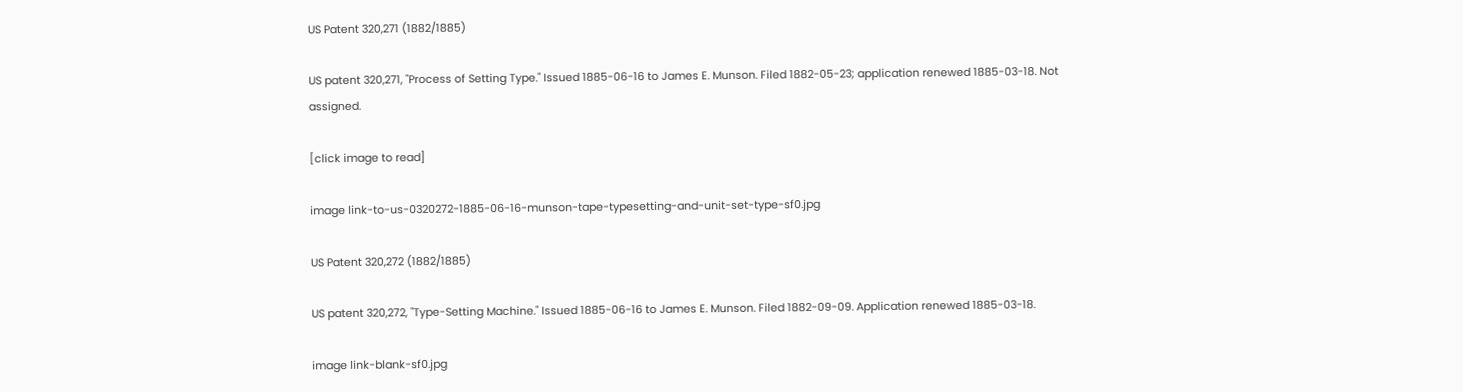US Patent 320,271 (1882/1885)

US patent 320,271, "Process of Setting Type." Issued 1885-06-16 to James E. Munson. Filed 1882-05-23; application renewed 1885-03-18. Not assigned.

[click image to read]

image link-to-us-0320272-1885-06-16-munson-tape-typesetting-and-unit-set-type-sf0.jpg

US Patent 320,272 (1882/1885)

US patent 320,272, "Type-Setting Machine." Issued 1885-06-16 to James E. Munson. Filed 1882-09-09. Application renewed 1885-03-18.

image link-blank-sf0.jpg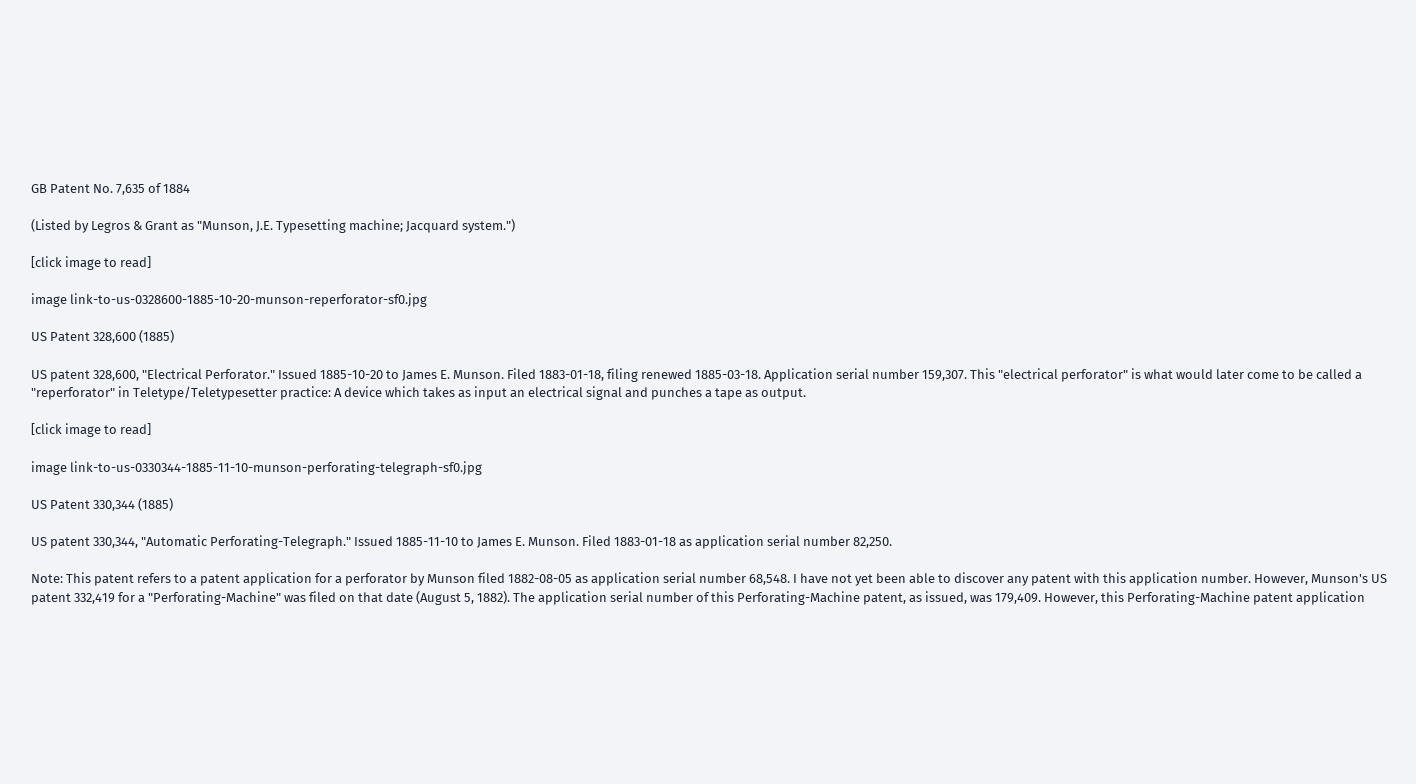GB Patent No. 7,635 of 1884

(Listed by Legros & Grant as "Munson, J.E. Typesetting machine; Jacquard system.")

[click image to read]

image link-to-us-0328600-1885-10-20-munson-reperforator-sf0.jpg

US Patent 328,600 (1885)

US patent 328,600, "Electrical Perforator." Issued 1885-10-20 to James E. Munson. Filed 1883-01-18, filing renewed 1885-03-18. Application serial number 159,307. This "electrical perforator" is what would later come to be called a "reperforator" in Teletype/Teletypesetter practice: A device which takes as input an electrical signal and punches a tape as output.

[click image to read]

image link-to-us-0330344-1885-11-10-munson-perforating-telegraph-sf0.jpg

US Patent 330,344 (1885)

US patent 330,344, "Automatic Perforating-Telegraph." Issued 1885-11-10 to James E. Munson. Filed 1883-01-18 as application serial number 82,250.

Note: This patent refers to a patent application for a perforator by Munson filed 1882-08-05 as application serial number 68,548. I have not yet been able to discover any patent with this application number. However, Munson's US patent 332,419 for a "Perforating-Machine" was filed on that date (August 5, 1882). The application serial number of this Perforating-Machine patent, as issued, was 179,409. However, this Perforating-Machine patent application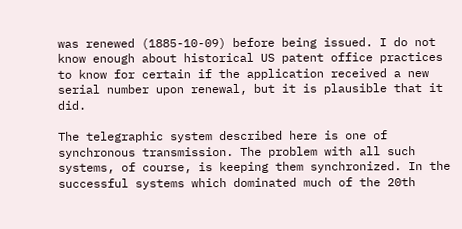was renewed (1885-10-09) before being issued. I do not know enough about historical US patent office practices to know for certain if the application received a new serial number upon renewal, but it is plausible that it did.

The telegraphic system described here is one of synchronous transmission. The problem with all such systems, of course, is keeping them synchronized. In the successful systems which dominated much of the 20th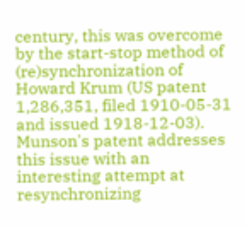century, this was overcome by the start-stop method of (re)synchronization of Howard Krum (US patent 1,286,351, filed 1910-05-31 and issued 1918-12-03). Munson's patent addresses this issue with an interesting attempt at resynchronizing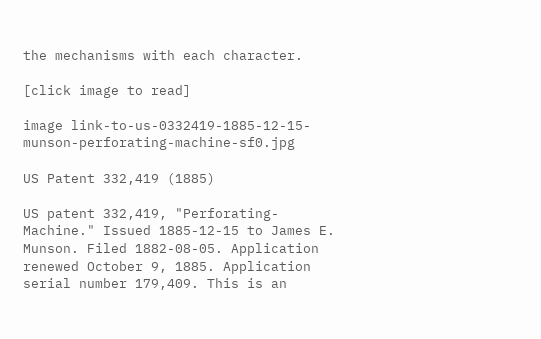the mechanisms with each character.

[click image to read]

image link-to-us-0332419-1885-12-15-munson-perforating-machine-sf0.jpg

US Patent 332,419 (1885)

US patent 332,419, "Perforating-Machine." Issued 1885-12-15 to James E. Munson. Filed 1882-08-05. Application renewed October 9, 1885. Application serial number 179,409. This is an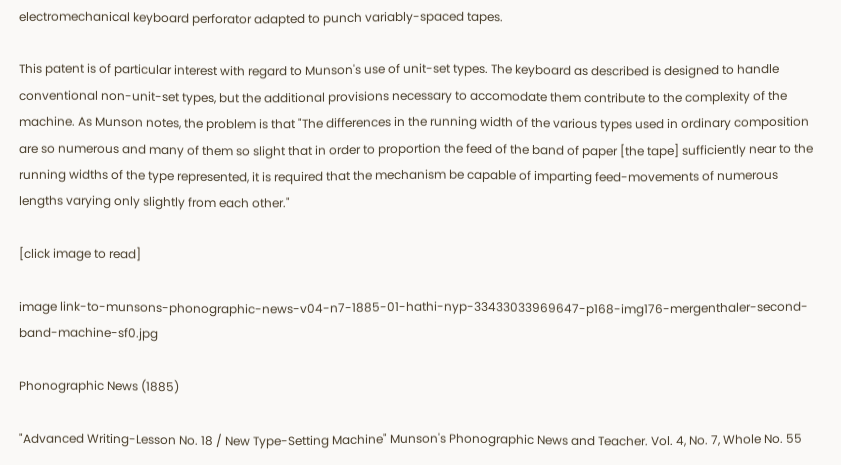electromechanical keyboard perforator adapted to punch variably-spaced tapes.

This patent is of particular interest with regard to Munson's use of unit-set types. The keyboard as described is designed to handle conventional non-unit-set types, but the additional provisions necessary to accomodate them contribute to the complexity of the machine. As Munson notes, the problem is that "The differences in the running width of the various types used in ordinary composition are so numerous and many of them so slight that in order to proportion the feed of the band of paper [the tape] sufficiently near to the running widths of the type represented, it is required that the mechanism be capable of imparting feed-movements of numerous lengths varying only slightly from each other."

[click image to read]

image link-to-munsons-phonographic-news-v04-n7-1885-01-hathi-nyp-33433033969647-p168-img176-mergenthaler-second-band-machine-sf0.jpg

Phonographic News (1885)

"Advanced Writing-Lesson No. 18 / New Type-Setting Machine" Munson's Phonographic News and Teacher. Vol. 4, No. 7, Whole No. 55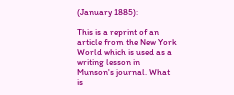(January 1885):

This is a reprint of an article from the New York World which is used as a writing lesson in Munson's journal. What is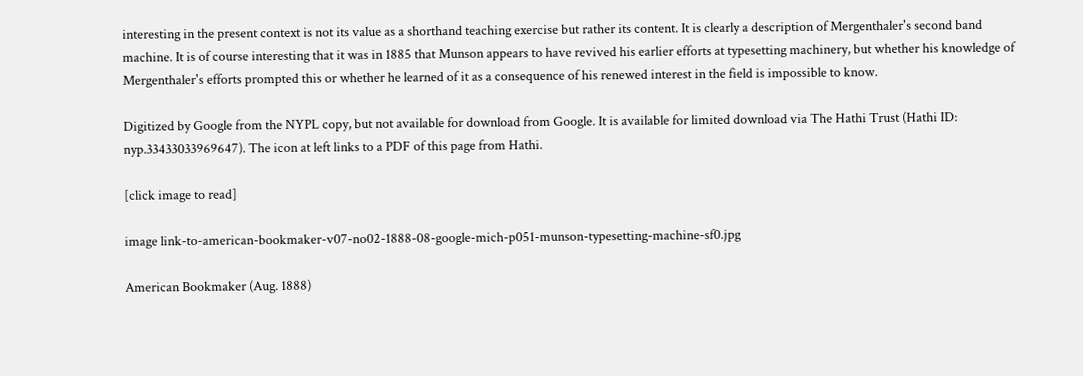interesting in the present context is not its value as a shorthand teaching exercise but rather its content. It is clearly a description of Mergenthaler's second band machine. It is of course interesting that it was in 1885 that Munson appears to have revived his earlier efforts at typesetting machinery, but whether his knowledge of Mergenthaler's efforts prompted this or whether he learned of it as a consequence of his renewed interest in the field is impossible to know.

Digitized by Google from the NYPL copy, but not available for download from Google. It is available for limited download via The Hathi Trust (Hathi ID: nyp.33433033969647). The icon at left links to a PDF of this page from Hathi.

[click image to read]

image link-to-american-bookmaker-v07-no02-1888-08-google-mich-p051-munson-typesetting-machine-sf0.jpg

American Bookmaker (Aug. 1888)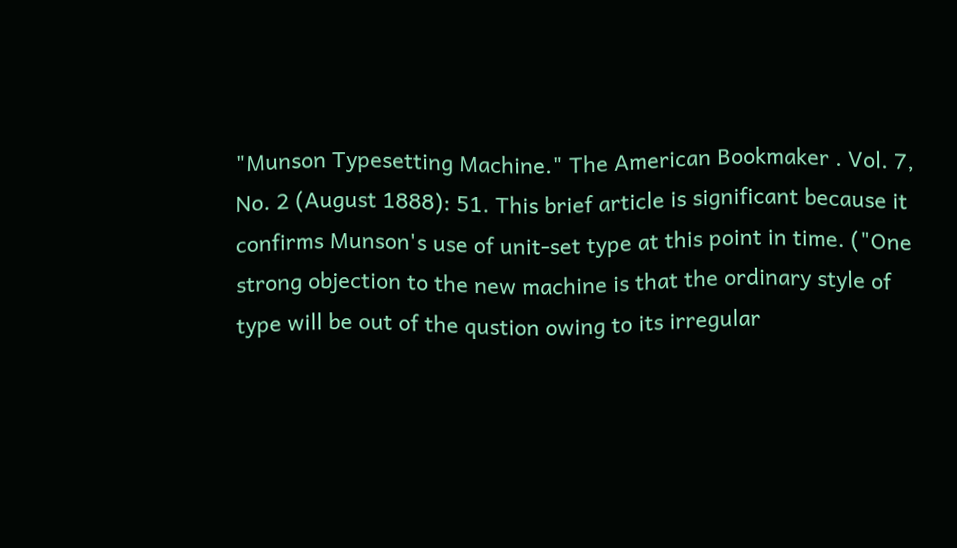"Munson Typesetting Machine." The American Bookmaker . Vol. 7, No. 2 (August 1888): 51. This brief article is significant because it confirms Munson's use of unit-set type at this point in time. ("One strong objection to the new machine is that the ordinary style of type will be out of the qustion owing to its irregular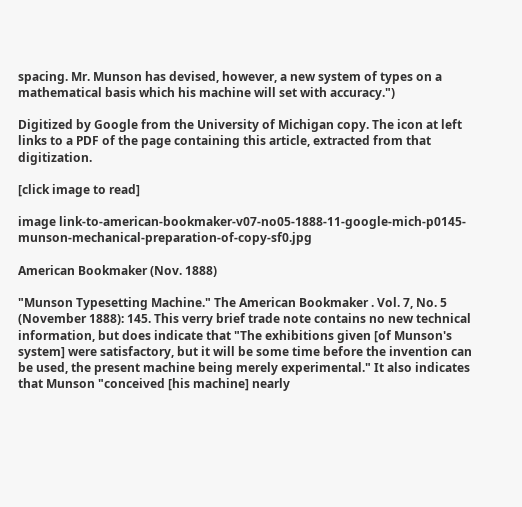spacing. Mr. Munson has devised, however, a new system of types on a mathematical basis which his machine will set with accuracy.")

Digitized by Google from the University of Michigan copy. The icon at left links to a PDF of the page containing this article, extracted from that digitization.

[click image to read]

image link-to-american-bookmaker-v07-no05-1888-11-google-mich-p0145-munson-mechanical-preparation-of-copy-sf0.jpg

American Bookmaker (Nov. 1888)

"Munson Typesetting Machine." The American Bookmaker . Vol. 7, No. 5 (November 1888): 145. This verry brief trade note contains no new technical information, but does indicate that "The exhibitions given [of Munson's system] were satisfactory, but it will be some time before the invention can be used, the present machine being merely experimental." It also indicates that Munson "conceived [his machine] nearly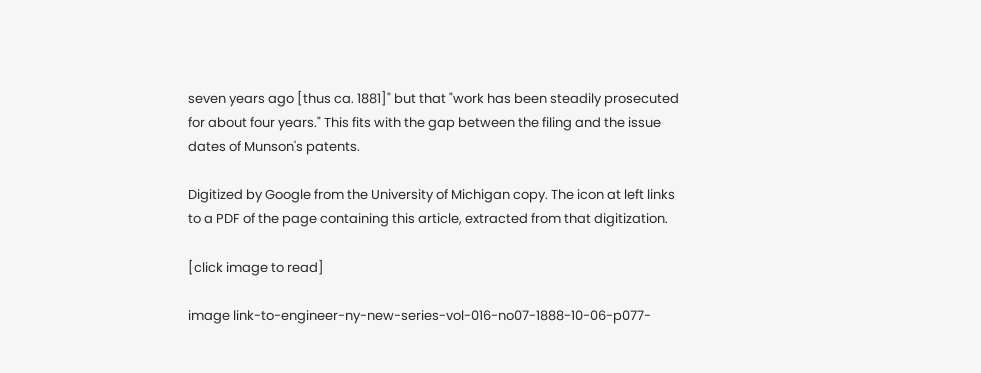seven years ago [thus ca. 1881]" but that "work has been steadily prosecuted for about four years." This fits with the gap between the filing and the issue dates of Munson's patents.

Digitized by Google from the University of Michigan copy. The icon at left links to a PDF of the page containing this article, extracted from that digitization.

[click image to read]

image link-to-engineer-ny-new-series-vol-016-no07-1888-10-06-p077-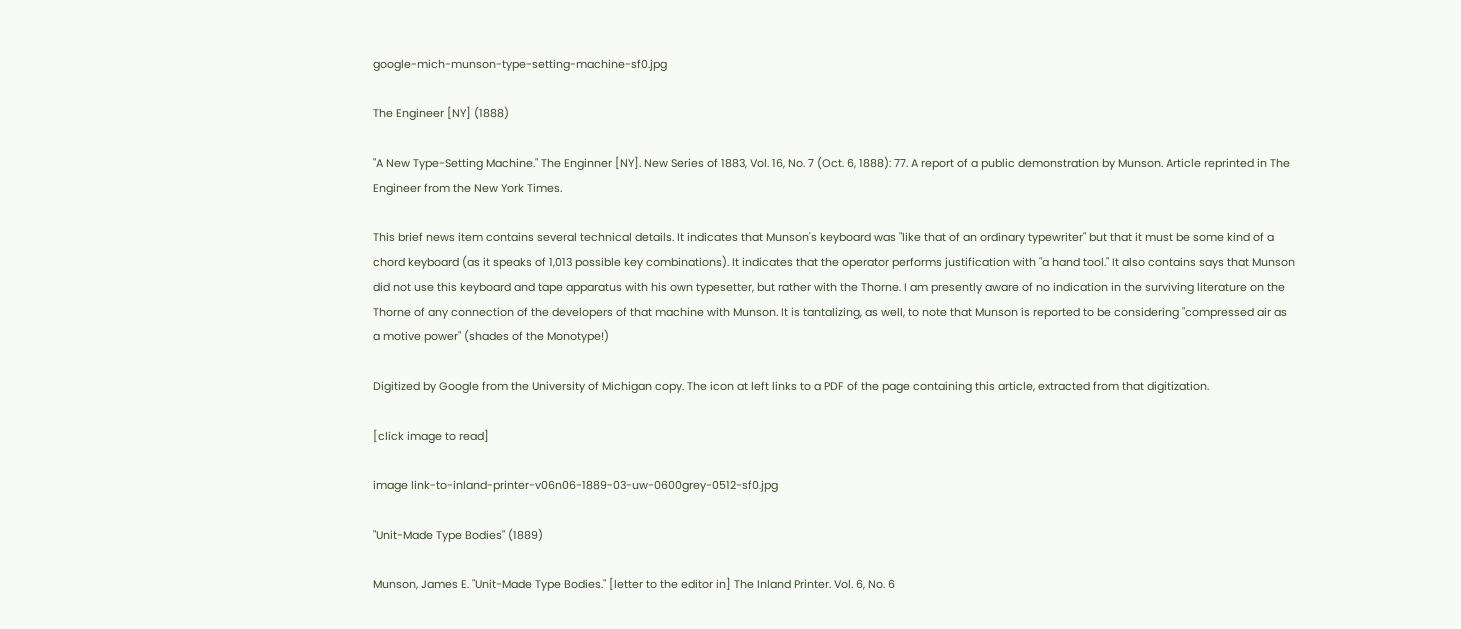google-mich-munson-type-setting-machine-sf0.jpg

The Engineer [NY] (1888)

"A New Type-Setting Machine." The Enginner [NY]. New Series of 1883, Vol. 16, No. 7 (Oct. 6, 1888): 77. A report of a public demonstration by Munson. Article reprinted in The Engineer from the New York Times.

This brief news item contains several technical details. It indicates that Munson's keyboard was "like that of an ordinary typewriter" but that it must be some kind of a chord keyboard (as it speaks of 1,013 possible key combinations). It indicates that the operator performs justification with "a hand tool." It also contains says that Munson did not use this keyboard and tape apparatus with his own typesetter, but rather with the Thorne. I am presently aware of no indication in the surviving literature on the Thorne of any connection of the developers of that machine with Munson. It is tantalizing, as well, to note that Munson is reported to be considering "compressed air as a motive power" (shades of the Monotype!)

Digitized by Google from the University of Michigan copy. The icon at left links to a PDF of the page containing this article, extracted from that digitization.

[click image to read]

image link-to-inland-printer-v06n06-1889-03-uw-0600grey-0512-sf0.jpg

"Unit-Made Type Bodies" (1889)

Munson, James E. "Unit-Made Type Bodies." [letter to the editor in] The Inland Printer. Vol. 6, No. 6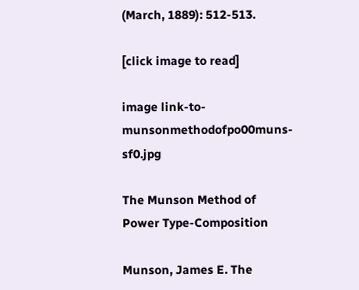(March, 1889): 512-513.

[click image to read]

image link-to-munsonmethodofpo00muns-sf0.jpg

The Munson Method of Power Type-Composition

Munson, James E. The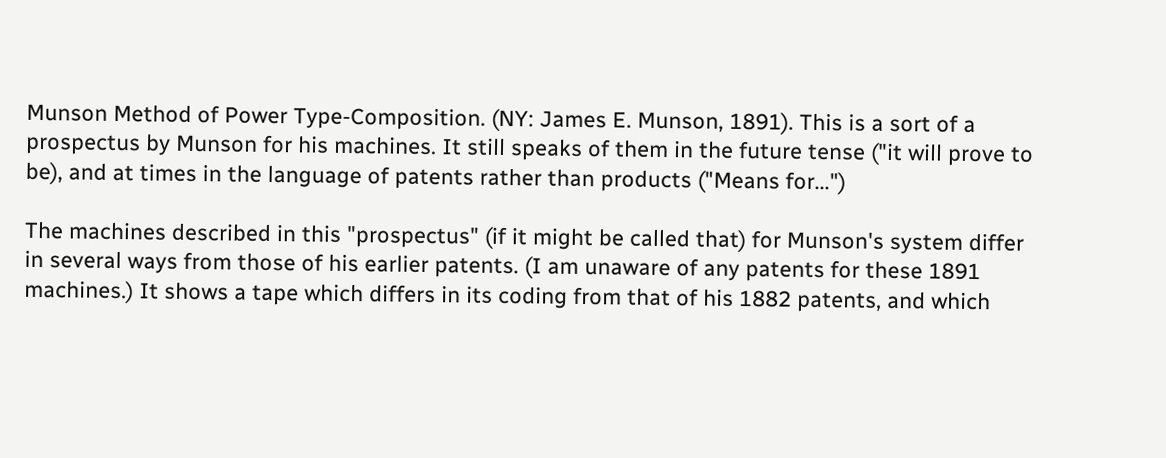Munson Method of Power Type-Composition. (NY: James E. Munson, 1891). This is a sort of a prospectus by Munson for his machines. It still speaks of them in the future tense ("it will prove to be), and at times in the language of patents rather than products ("Means for...")

The machines described in this "prospectus" (if it might be called that) for Munson's system differ in several ways from those of his earlier patents. (I am unaware of any patents for these 1891 machines.) It shows a tape which differs in its coding from that of his 1882 patents, and which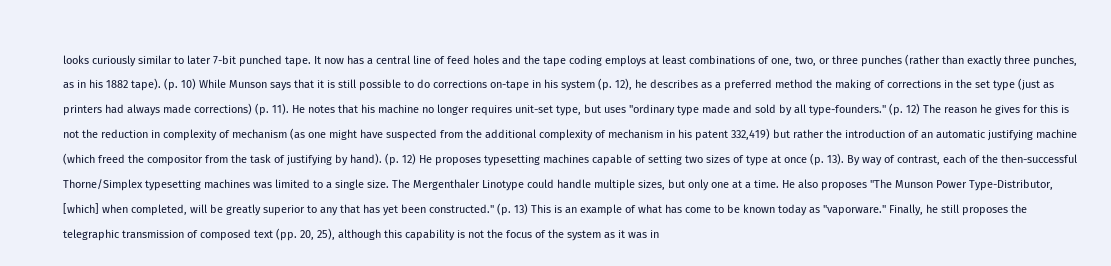looks curiously similar to later 7-bit punched tape. It now has a central line of feed holes and the tape coding employs at least combinations of one, two, or three punches (rather than exactly three punches, as in his 1882 tape). (p. 10) While Munson says that it is still possible to do corrections on-tape in his system (p. 12), he describes as a preferred method the making of corrections in the set type (just as printers had always made corrections) (p. 11). He notes that his machine no longer requires unit-set type, but uses "ordinary type made and sold by all type-founders." (p. 12) The reason he gives for this is not the reduction in complexity of mechanism (as one might have suspected from the additional complexity of mechanism in his patent 332,419) but rather the introduction of an automatic justifying machine (which freed the compositor from the task of justifying by hand). (p. 12) He proposes typesetting machines capable of setting two sizes of type at once (p. 13). By way of contrast, each of the then-successful Thorne/Simplex typesetting machines was limited to a single size. The Mergenthaler Linotype could handle multiple sizes, but only one at a time. He also proposes "The Munson Power Type-Distributor, [which] when completed, will be greatly superior to any that has yet been constructed." (p. 13) This is an example of what has come to be known today as "vaporware." Finally, he still proposes the telegraphic transmission of composed text (pp. 20, 25), although this capability is not the focus of the system as it was in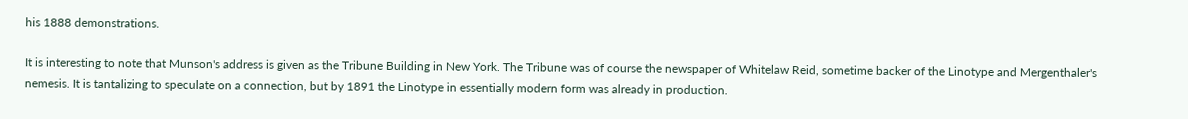his 1888 demonstrations.

It is interesting to note that Munson's address is given as the Tribune Building in New York. The Tribune was of course the newspaper of Whitelaw Reid, sometime backer of the Linotype and Mergenthaler's nemesis. It is tantalizing to speculate on a connection, but by 1891 the Linotype in essentially modern form was already in production.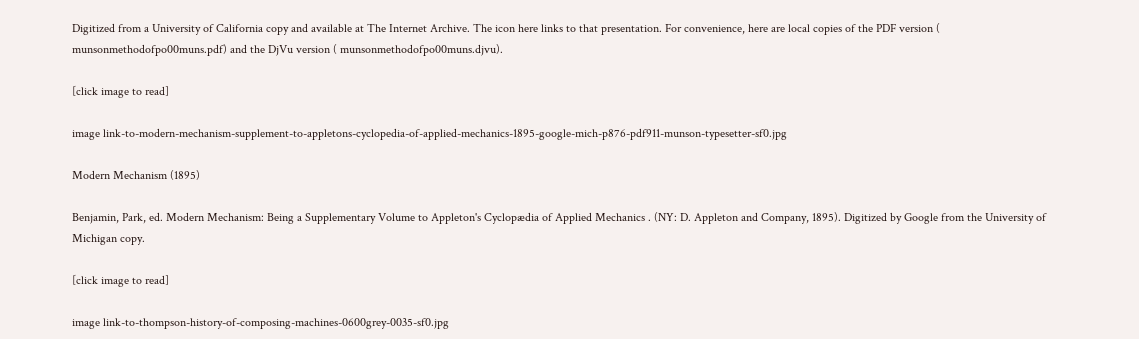Digitized from a University of California copy and available at The Internet Archive. The icon here links to that presentation. For convenience, here are local copies of the PDF version ( munsonmethodofpo00muns.pdf) and the DjVu version ( munsonmethodofpo00muns.djvu).

[click image to read]

image link-to-modern-mechanism-supplement-to-appletons-cyclopedia-of-applied-mechanics-1895-google-mich-p876-pdf911-munson-typesetter-sf0.jpg

Modern Mechanism (1895)

Benjamin, Park, ed. Modern Mechanism: Being a Supplementary Volume to Appleton's Cyclopædia of Applied Mechanics . (NY: D. Appleton and Company, 1895). Digitized by Google from the University of Michigan copy.

[click image to read]

image link-to-thompson-history-of-composing-machines-0600grey-0035-sf0.jpg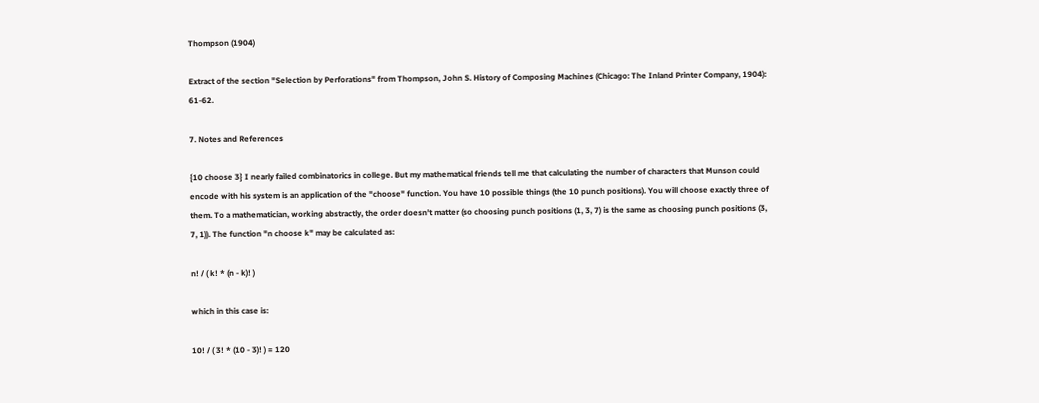Thompson (1904)

Extract of the section "Selection by Perforations" from Thompson, John S. History of Composing Machines (Chicago: The Inland Printer Company, 1904): 61-62.

7. Notes and References

{10 choose 3} I nearly failed combinatorics in college. But my mathematical friends tell me that calculating the number of characters that Munson could encode with his system is an application of the "choose" function. You have 10 possible things (the 10 punch positions). You will choose exactly three of them. To a mathematician, working abstractly, the order doesn't matter (so choosing punch positions (1, 3, 7) is the same as choosing punch positions (3, 7, 1)). The function "n choose k" may be calculated as:

n! / ( k! * (n - k)! )

which in this case is:

10! / ( 3! * (10 - 3)! ) = 120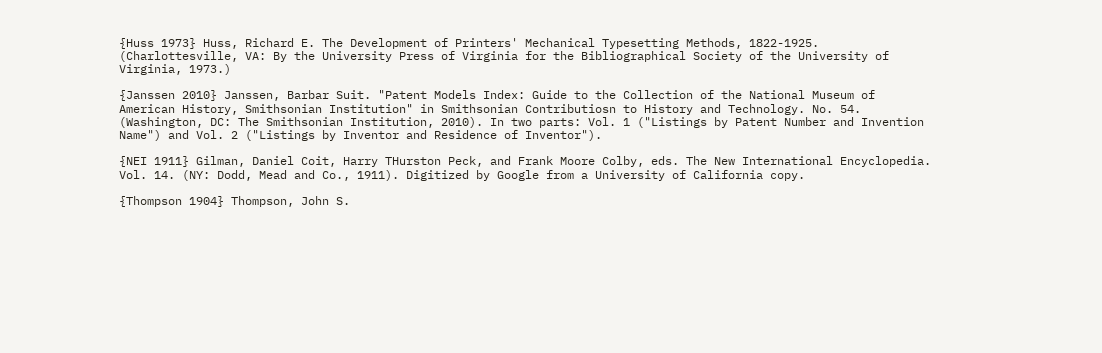{Huss 1973} Huss, Richard E. The Development of Printers' Mechanical Typesetting Methods, 1822-1925. (Charlottesville, VA: By the University Press of Virginia for the Bibliographical Society of the University of Virginia, 1973.)

{Janssen 2010} Janssen, Barbar Suit. "Patent Models Index: Guide to the Collection of the National Museum of American History, Smithsonian Institution" in Smithsonian Contributiosn to History and Technology. No. 54. (Washington, DC: The Smithsonian Institution, 2010). In two parts: Vol. 1 ("Listings by Patent Number and Invention Name") and Vol. 2 ("Listings by Inventor and Residence of Inventor").

{NEI 1911} Gilman, Daniel Coit, Harry THurston Peck, and Frank Moore Colby, eds. The New International Encyclopedia. Vol. 14. (NY: Dodd, Mead and Co., 1911). Digitized by Google from a University of California copy.

{Thompson 1904} Thompson, John S.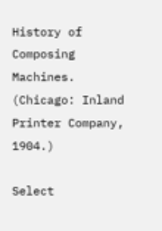History of Composing Machines. (Chicago: Inland Printer Company, 1904.)

Select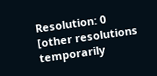Resolution: 0 [other resolutions temporarily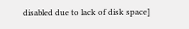disabled due to lack of disk space]